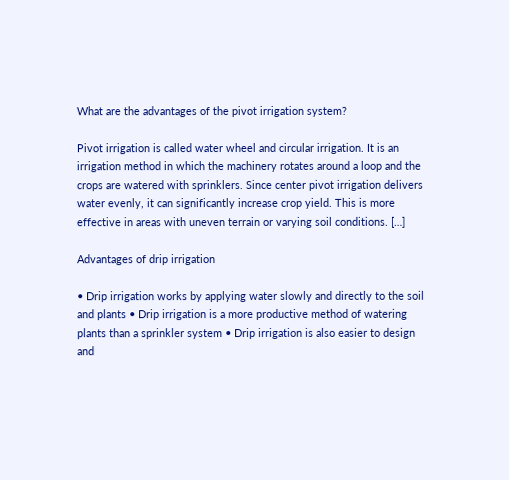What are the advantages of the pivot irrigation system?

Pivot irrigation is called water wheel and circular irrigation. It is an irrigation method in which the machinery rotates around a loop and the crops are watered with sprinklers. Since center pivot irrigation delivers water evenly, it can significantly increase crop yield. This is more effective in areas with uneven terrain or varying soil conditions. […]

Advantages of drip irrigation

• Drip irrigation works by applying water slowly and directly to the soil and plants • Drip irrigation is a more productive method of watering plants than a sprinkler system • Drip irrigation is also easier to design and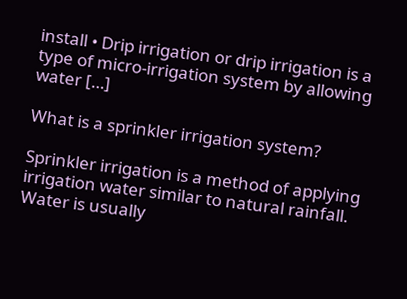install • Drip irrigation or drip irrigation is a type of micro-irrigation system by allowing water […]

What is a sprinkler irrigation system?

Sprinkler irrigation is a method of applying irrigation water similar to natural rainfall. Water is usually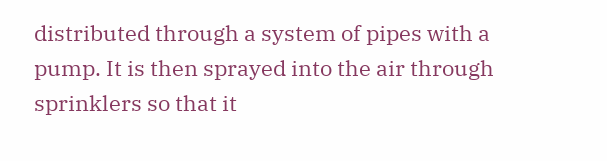distributed through a system of pipes with a pump. It is then sprayed into the air through sprinklers so that it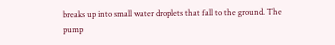breaks up into small water droplets that fall to the ground. The pump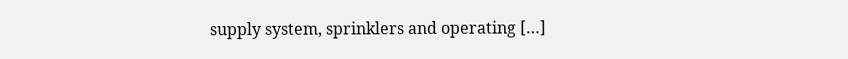supply system, sprinklers and operating […]